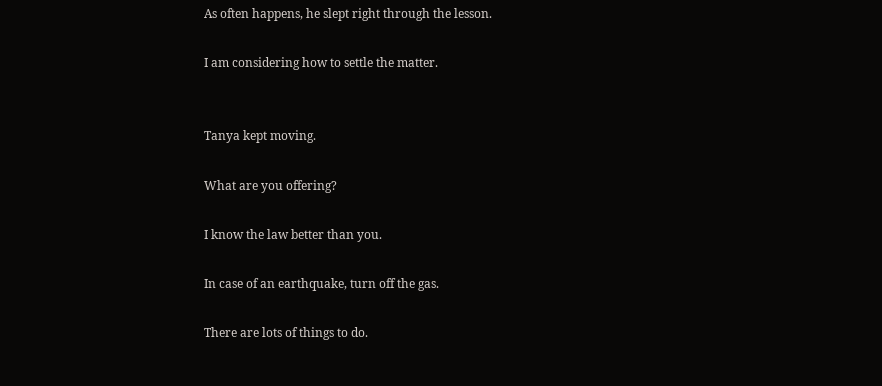As often happens, he slept right through the lesson.

I am considering how to settle the matter.


Tanya kept moving.

What are you offering?

I know the law better than you.

In case of an earthquake, turn off the gas.

There are lots of things to do.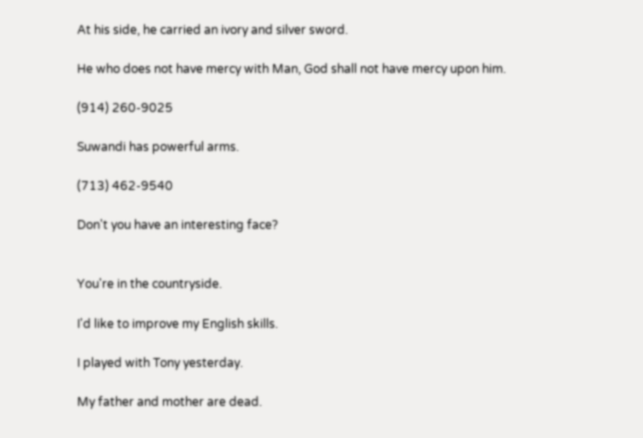At his side, he carried an ivory and silver sword.

He who does not have mercy with Man, God shall not have mercy upon him.

(914) 260-9025

Suwandi has powerful arms.

(713) 462-9540

Don't you have an interesting face?


You're in the countryside.

I'd like to improve my English skills.

I played with Tony yesterday.

My father and mother are dead.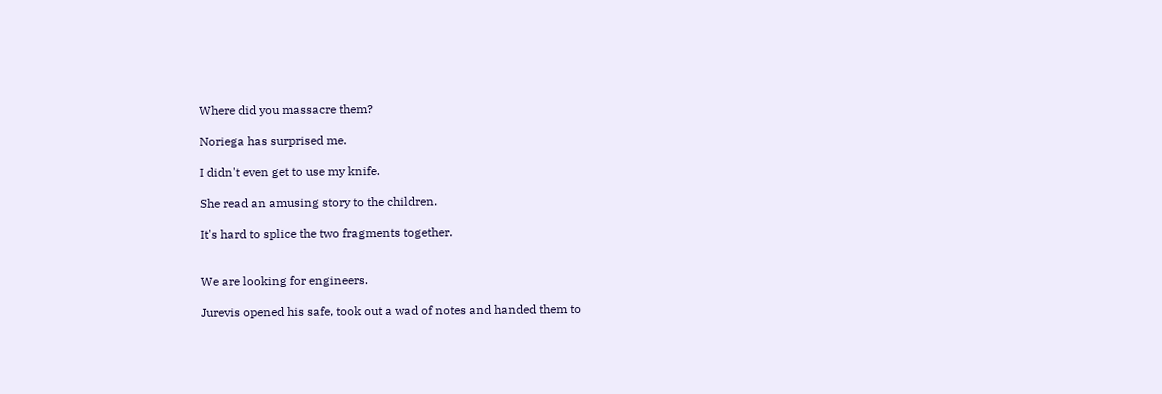Where did you massacre them?

Noriega has surprised me.

I didn't even get to use my knife.

She read an amusing story to the children.

It's hard to splice the two fragments together.


We are looking for engineers.

Jurevis opened his safe, took out a wad of notes and handed them to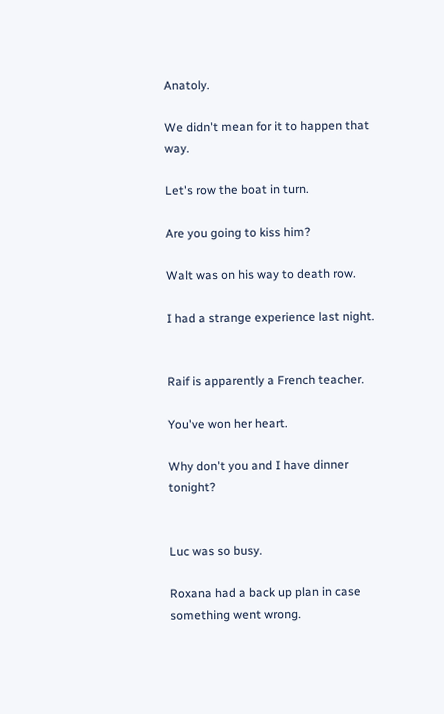Anatoly.

We didn't mean for it to happen that way.

Let's row the boat in turn.

Are you going to kiss him?

Walt was on his way to death row.

I had a strange experience last night.


Raif is apparently a French teacher.

You've won her heart.

Why don't you and I have dinner tonight?


Luc was so busy.

Roxana had a back up plan in case something went wrong.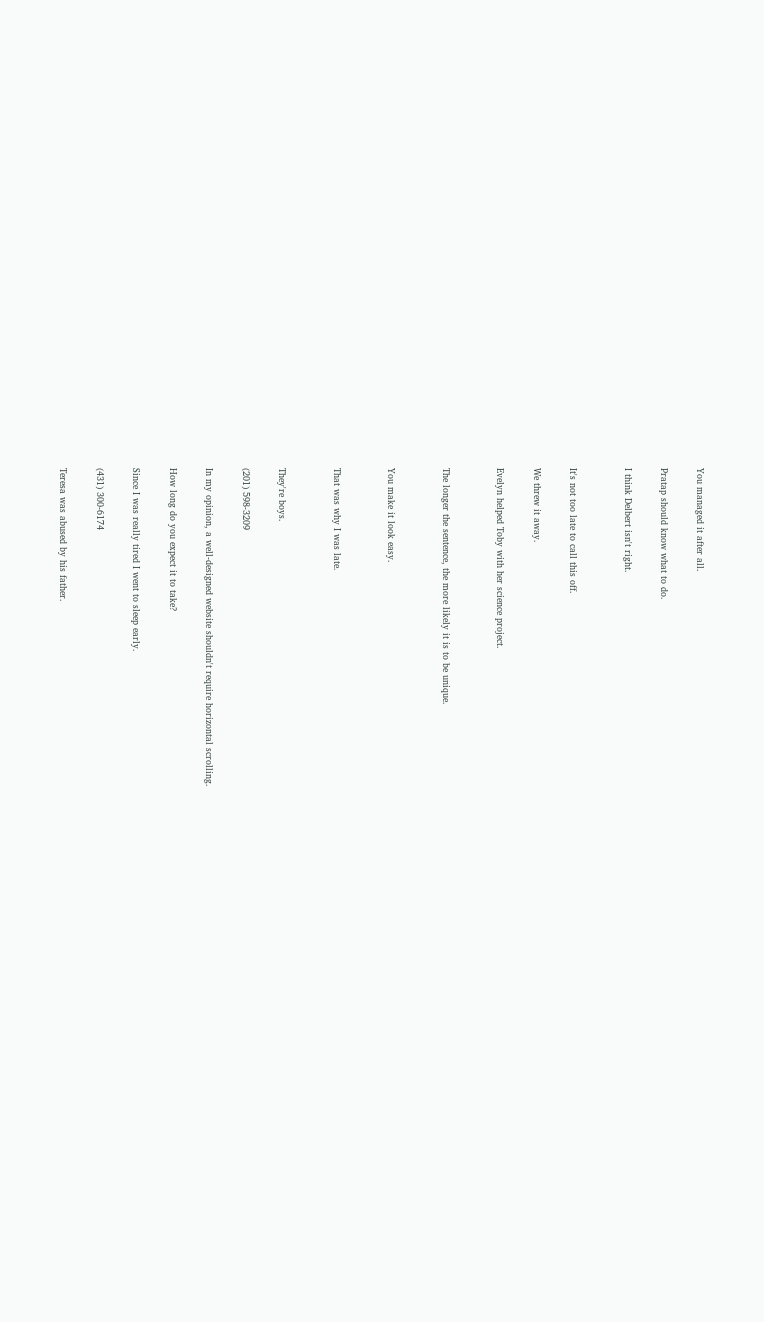You managed it after all.

Pratap should know what to do.

I think Delbert isn't right.


It's not too late to call this off.

We threw it away.

Evelyn helped Toby with her science project.


The longer the sentence, the more likely it is to be unique.


You make it look easy.


That was why I was late.


They're boys.

(201) 598-3209

In my opinion, a well-designed website shouldn't require horizontal scrolling.

How long do you expect it to take?

Since I was really tired I went to sleep early.

(431) 300-6174

Teresa was abused by his father.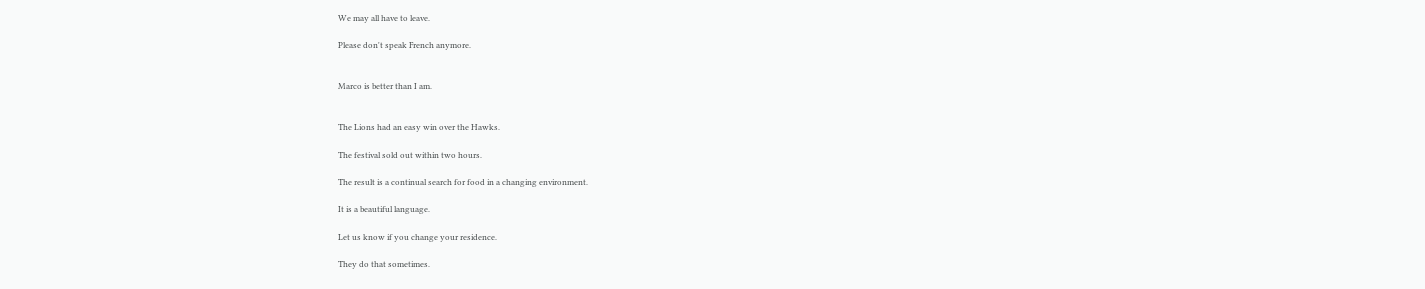We may all have to leave.

Please don't speak French anymore.


Marco is better than I am.


The Lions had an easy win over the Hawks.

The festival sold out within two hours.

The result is a continual search for food in a changing environment.

It is a beautiful language.

Let us know if you change your residence.

They do that sometimes.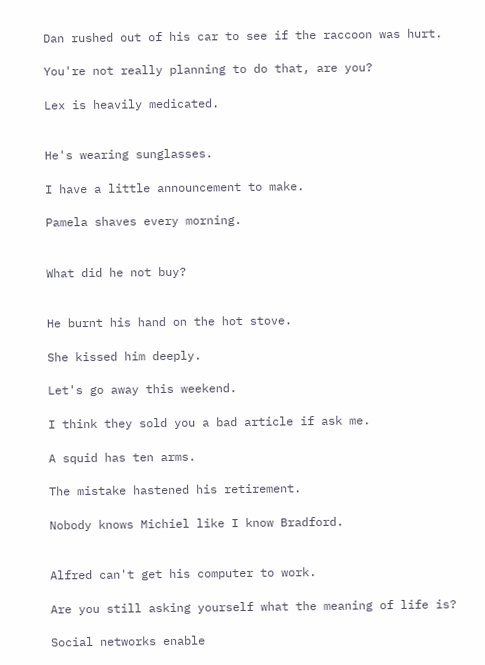Dan rushed out of his car to see if the raccoon was hurt.

You're not really planning to do that, are you?

Lex is heavily medicated.


He's wearing sunglasses.

I have a little announcement to make.

Pamela shaves every morning.


What did he not buy?


He burnt his hand on the hot stove.

She kissed him deeply.

Let's go away this weekend.

I think they sold you a bad article if ask me.

A squid has ten arms.

The mistake hastened his retirement.

Nobody knows Michiel like I know Bradford.


Alfred can't get his computer to work.

Are you still asking yourself what the meaning of life is?

Social networks enable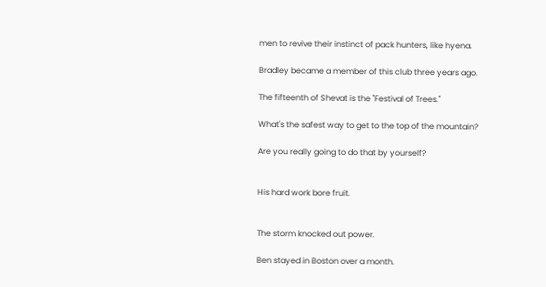men to revive their instinct of pack hunters, like hyena.

Bradley became a member of this club three years ago.

The fifteenth of Shevat is the "Festival of Trees."

What's the safest way to get to the top of the mountain?

Are you really going to do that by yourself?


His hard work bore fruit.


The storm knocked out power.

Ben stayed in Boston over a month.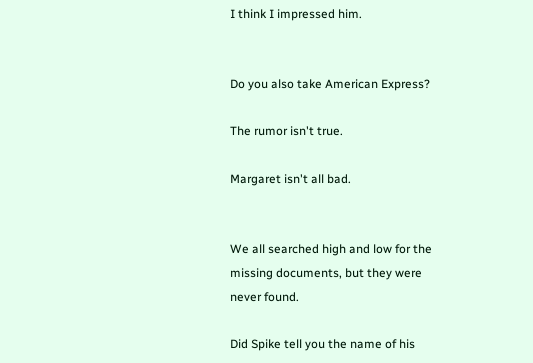I think I impressed him.


Do you also take American Express?

The rumor isn't true.

Margaret isn't all bad.


We all searched high and low for the missing documents, but they were never found.

Did Spike tell you the name of his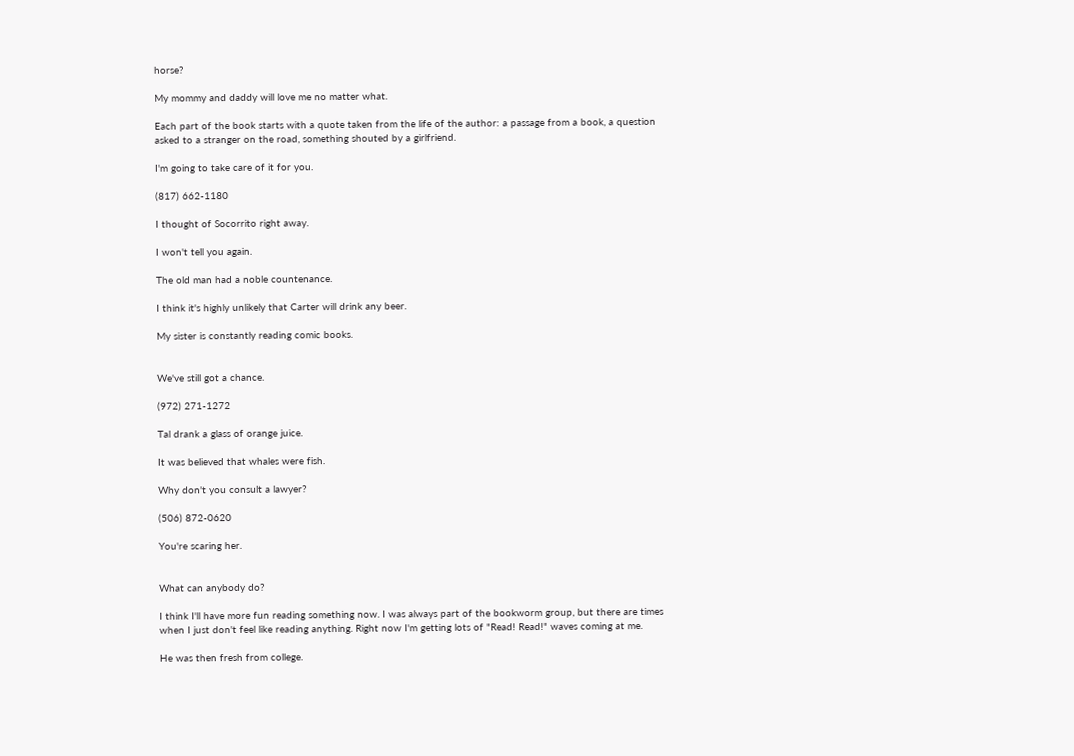horse?

My mommy and daddy will love me no matter what.

Each part of the book starts with a quote taken from the life of the author: a passage from a book, a question asked to a stranger on the road, something shouted by a girlfriend.

I'm going to take care of it for you.

(817) 662-1180

I thought of Socorrito right away.

I won't tell you again.

The old man had a noble countenance.

I think it's highly unlikely that Carter will drink any beer.

My sister is constantly reading comic books.


We've still got a chance.

(972) 271-1272

Tal drank a glass of orange juice.

It was believed that whales were fish.

Why don't you consult a lawyer?

(506) 872-0620

You're scaring her.


What can anybody do?

I think I'll have more fun reading something now. I was always part of the bookworm group, but there are times when I just don't feel like reading anything. Right now I'm getting lots of "Read! Read!" waves coming at me.

He was then fresh from college.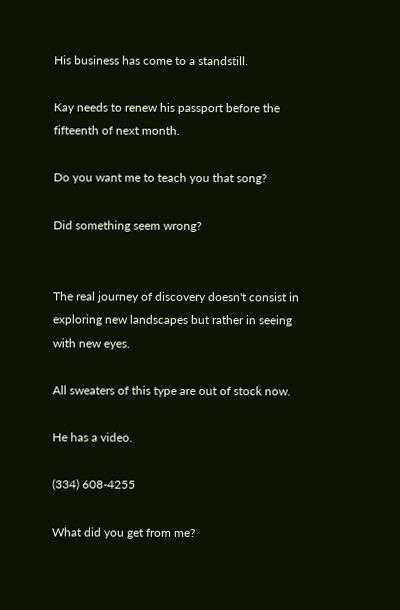His business has come to a standstill.

Kay needs to renew his passport before the fifteenth of next month.

Do you want me to teach you that song?

Did something seem wrong?


The real journey of discovery doesn't consist in exploring new landscapes but rather in seeing with new eyes.

All sweaters of this type are out of stock now.

He has a video.

(334) 608-4255

What did you get from me?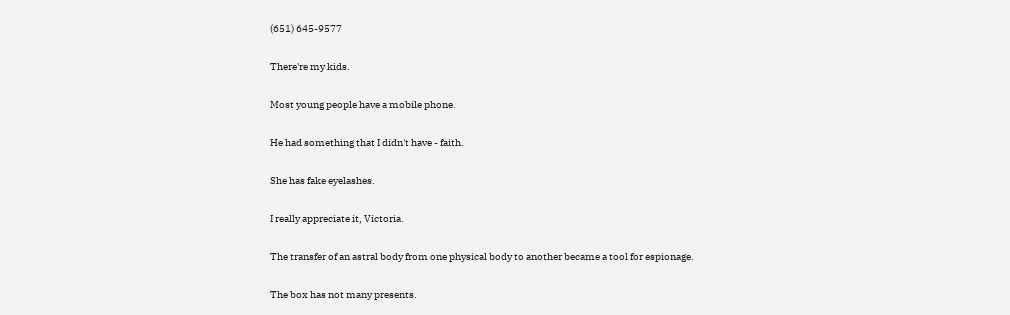(651) 645-9577

There're my kids.

Most young people have a mobile phone.

He had something that I didn't have - faith.

She has fake eyelashes.

I really appreciate it, Victoria.

The transfer of an astral body from one physical body to another became a tool for espionage.

The box has not many presents.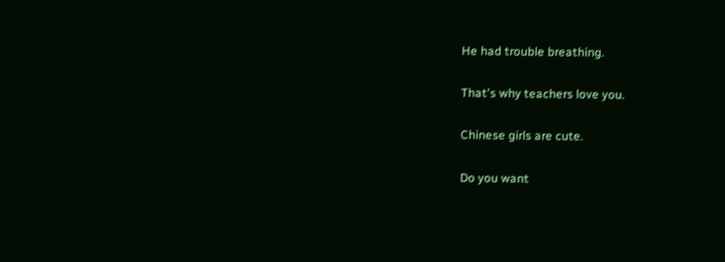He had trouble breathing.

That's why teachers love you.

Chinese girls are cute.

Do you want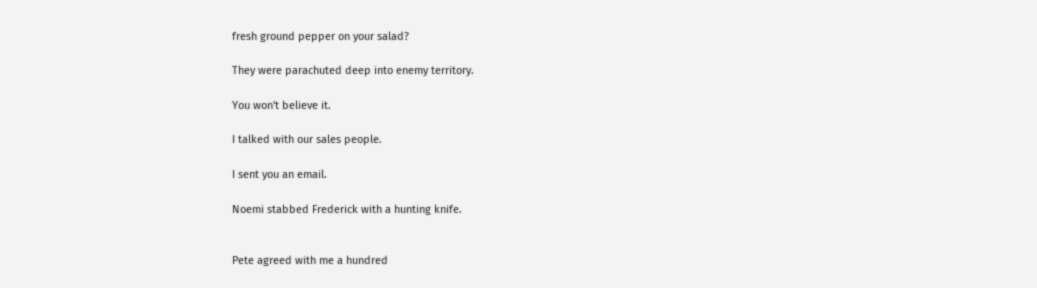fresh ground pepper on your salad?

They were parachuted deep into enemy territory.

You won't believe it.

I talked with our sales people.

I sent you an email.

Noemi stabbed Frederick with a hunting knife.


Pete agreed with me a hundred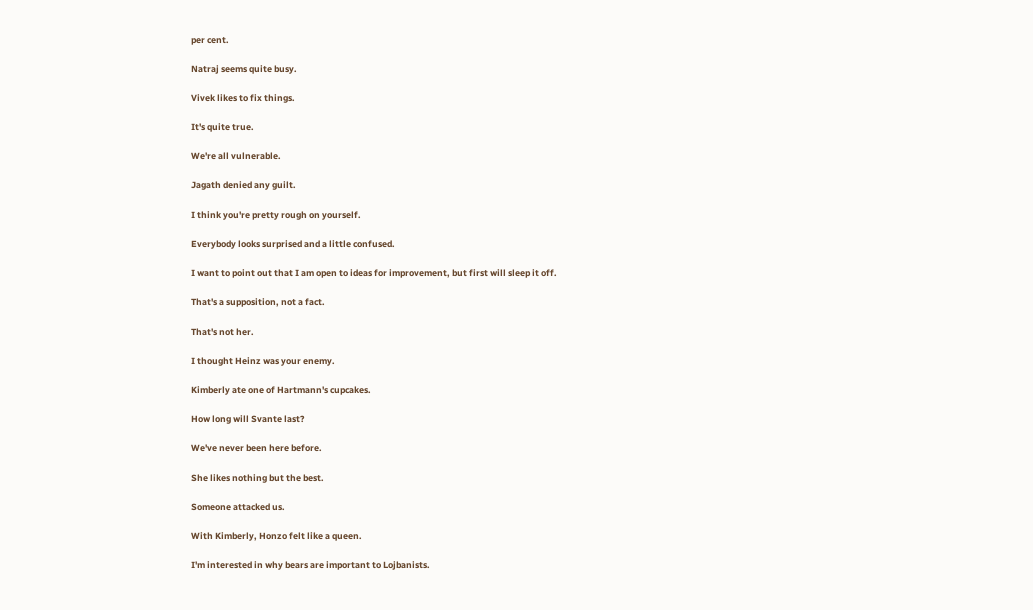per cent.

Natraj seems quite busy.

Vivek likes to fix things.

It's quite true.

We're all vulnerable.

Jagath denied any guilt.

I think you're pretty rough on yourself.

Everybody looks surprised and a little confused.

I want to point out that I am open to ideas for improvement, but first will sleep it off.

That's a supposition, not a fact.

That's not her.

I thought Heinz was your enemy.

Kimberly ate one of Hartmann's cupcakes.

How long will Svante last?

We've never been here before.

She likes nothing but the best.

Someone attacked us.

With Kimberly, Honzo felt like a queen.

I'm interested in why bears are important to Lojbanists.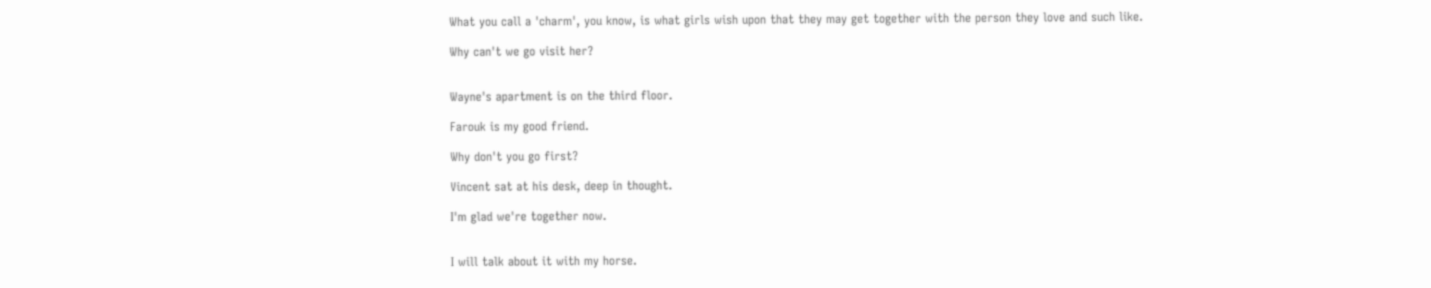What you call a 'charm', you know, is what girls wish upon that they may get together with the person they love and such like.

Why can't we go visit her?


Wayne's apartment is on the third floor.

Farouk is my good friend.

Why don't you go first?

Vincent sat at his desk, deep in thought.

I'm glad we're together now.


I will talk about it with my horse.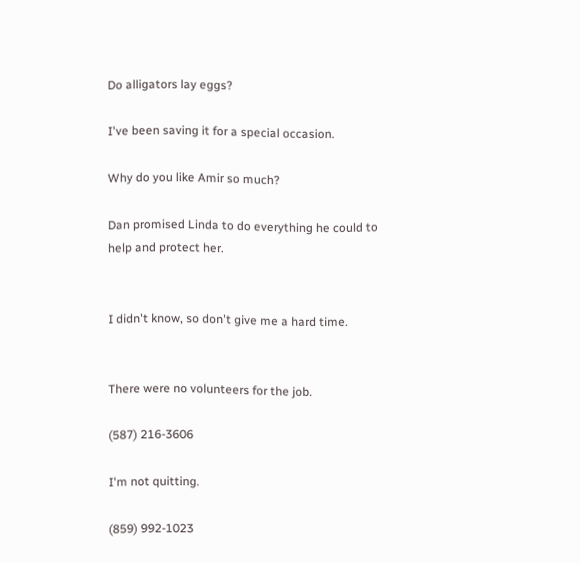Do alligators lay eggs?

I've been saving it for a special occasion.

Why do you like Amir so much?

Dan promised Linda to do everything he could to help and protect her.


I didn't know, so don't give me a hard time.


There were no volunteers for the job.

(587) 216-3606

I'm not quitting.

(859) 992-1023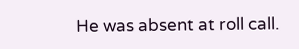He was absent at roll call.